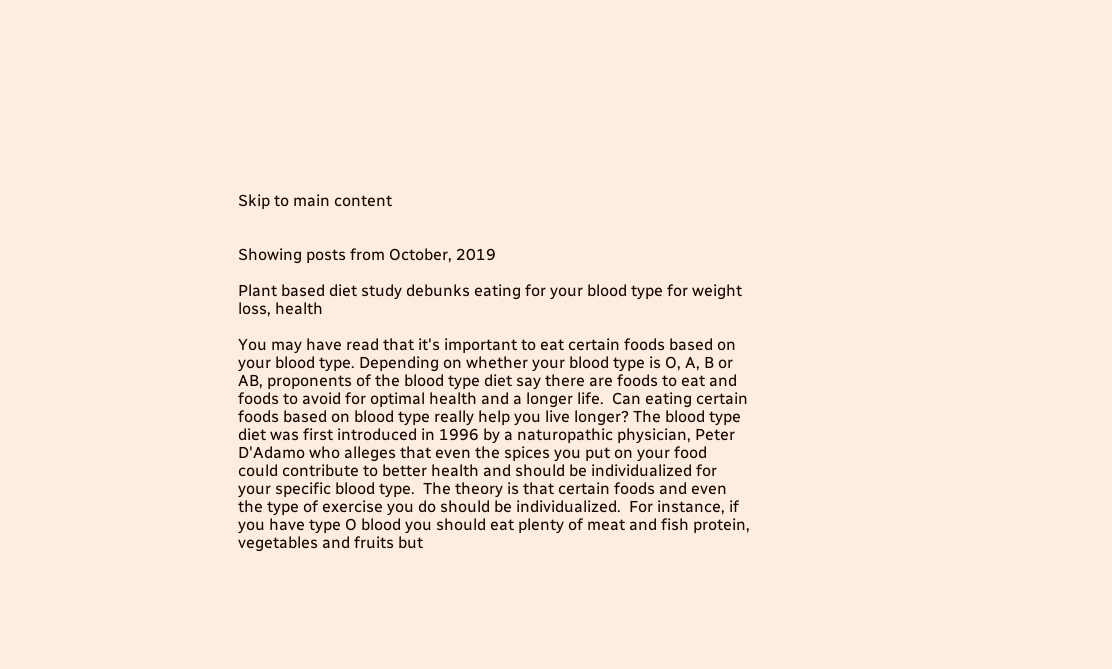Skip to main content


Showing posts from October, 2019

Plant based diet study debunks eating for your blood type for weight loss, health

You may have read that it's important to eat certain foods based on your blood type. Depending on whether your blood type is O, A, B or AB, proponents of the blood type diet say there are foods to eat and foods to avoid for optimal health and a longer life.  Can eating certain foods based on blood type really help you live longer? The blood type diet was first introduced in 1996 by a naturopathic physician, Peter D'Adamo who alleges that even the spices you put on your food could contribute to better health and should be individualized for your specific blood type.  The theory is that certain foods and even the type of exercise you do should be individualized.  For instance, if you have type O blood you should eat plenty of meat and fish protein, vegetables and fruits but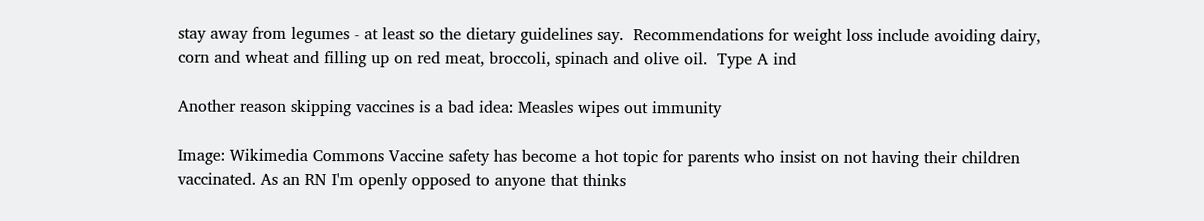stay away from legumes - at least so the dietary guidelines say.  Recommendations for weight loss include avoiding dairy, corn and wheat and filling up on red meat, broccoli, spinach and olive oil.  Type A ind

Another reason skipping vaccines is a bad idea: Measles wipes out immunity

Image: Wikimedia Commons Vaccine safety has become a hot topic for parents who insist on not having their children vaccinated. As an RN I'm openly opposed to anyone that thinks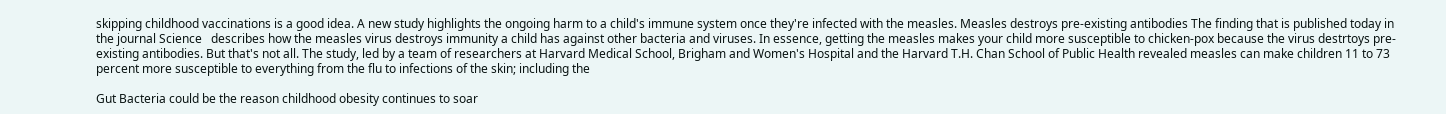skipping childhood vaccinations is a good idea. A new study highlights the ongoing harm to a child's immune system once they're infected with the measles. Measles destroys pre-existing antibodies The finding that is published today in the journal Science   describes how the measles virus destroys immunity a child has against other bacteria and viruses. In essence, getting the measles makes your child more susceptible to chicken-pox because the virus destrtoys pre-existing antibodies. But that's not all. The study, led by a team of researchers at Harvard Medical School, Brigham and Women's Hospital and the Harvard T.H. Chan School of Public Health revealed measles can make children 11 to 73 percent more susceptible to everything from the flu to infections of the skin; including the

Gut Bacteria could be the reason childhood obesity continues to soar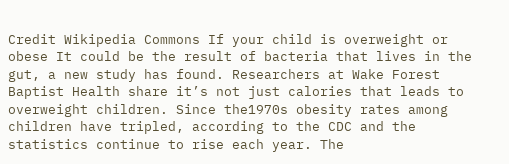Credit Wikipedia Commons If your child is overweight or obese It could be the result of bacteria that lives in the gut, a new study has found. Researchers at Wake Forest Baptist Health share it’s not just calories that leads to overweight children. Since the1970s obesity rates among children have tripled, according to the CDC and the statistics continue to rise each year. The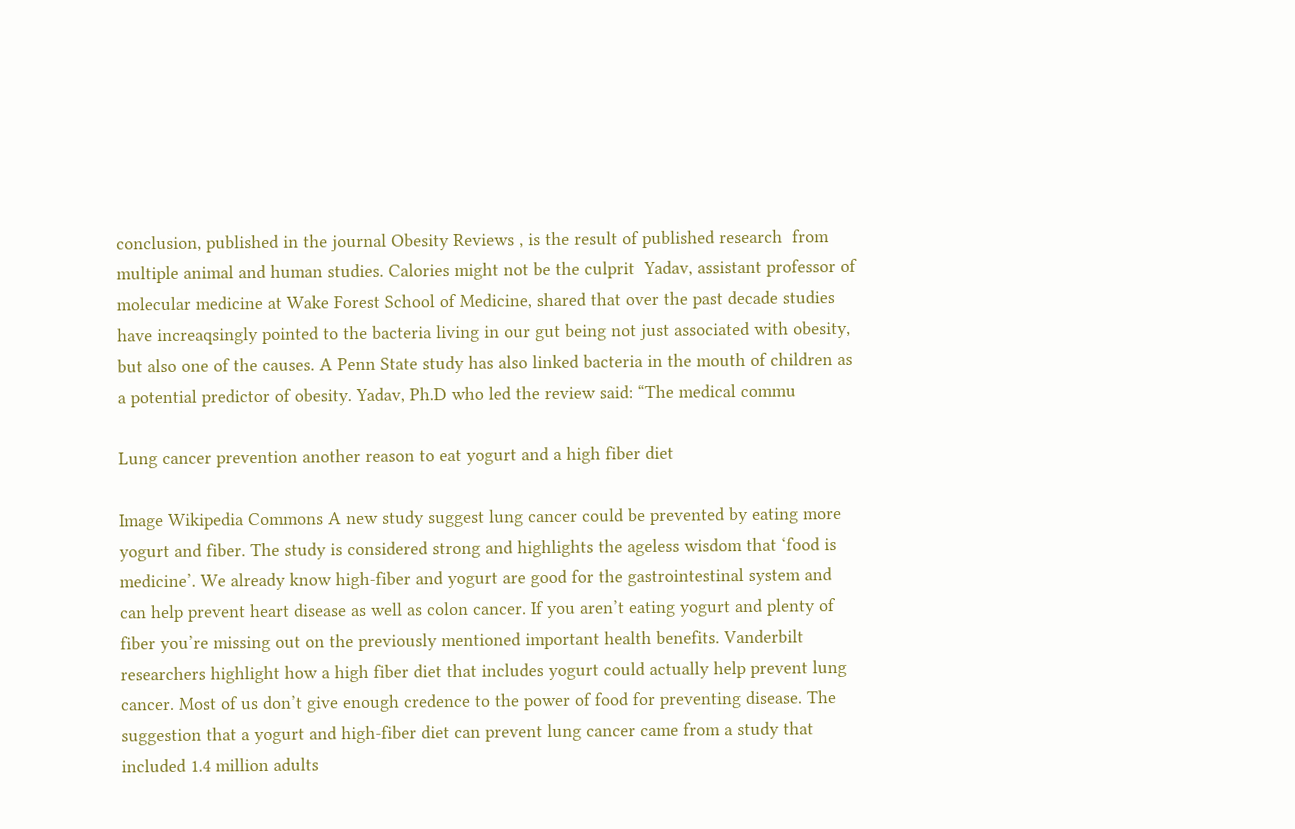conclusion, published in the journal Obesity Reviews , is the result of published research  from multiple animal and human studies. Calories might not be the culprit  Yadav, assistant professor of molecular medicine at Wake Forest School of Medicine, shared that over the past decade studies have increaqsingly pointed to the bacteria living in our gut being not just associated with obesity, but also one of the causes. A Penn State study has also linked bacteria in the mouth of children as a potential predictor of obesity. Yadav, Ph.D who led the review said: “The medical commu

Lung cancer prevention another reason to eat yogurt and a high fiber diet

Image Wikipedia Commons A new study suggest lung cancer could be prevented by eating more yogurt and fiber. The study is considered strong and highlights the ageless wisdom that ‘food is medicine’. We already know high-fiber and yogurt are good for the gastrointestinal system and can help prevent heart disease as well as colon cancer. If you aren’t eating yogurt and plenty of fiber you’re missing out on the previously mentioned important health benefits. Vanderbilt researchers highlight how a high fiber diet that includes yogurt could actually help prevent lung cancer. Most of us don’t give enough credence to the power of food for preventing disease. The suggestion that a yogurt and high-fiber diet can prevent lung cancer came from a study that included 1.4 million adults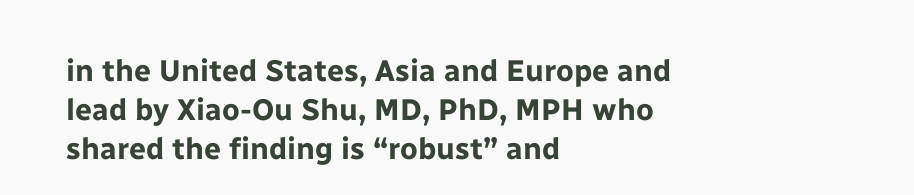in the United States, Asia and Europe and lead by Xiao-Ou Shu, MD, PhD, MPH who shared the finding is “robust” and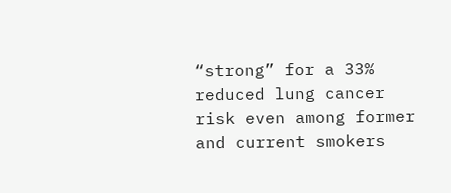“strong” for a 33% reduced lung cancer risk even among former and current smokers